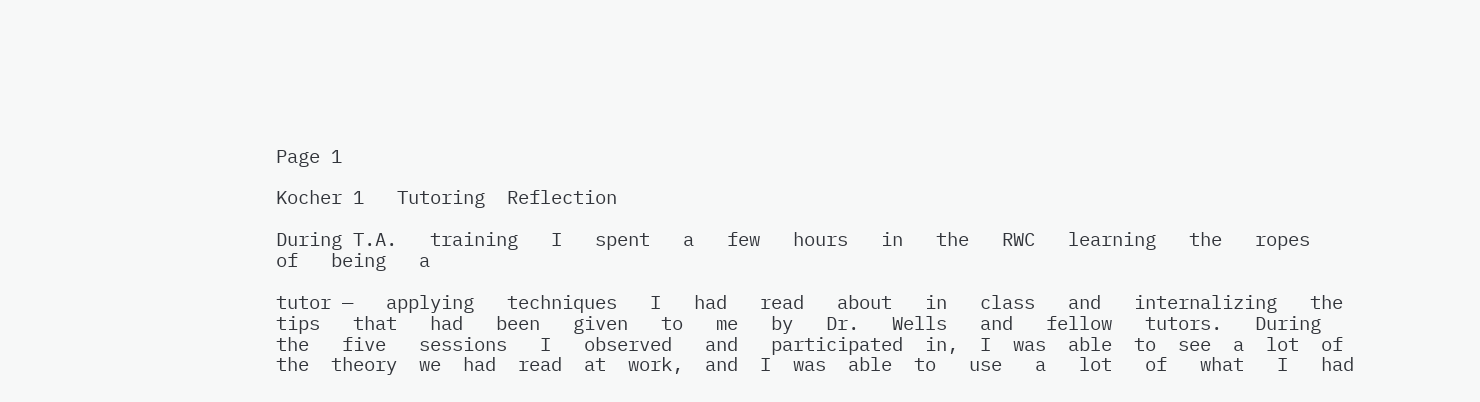Page 1

Kocher 1   Tutoring  Reflection

During T.A.   training   I   spent   a   few   hours   in   the   RWC   learning   the   ropes   of   being   a

tutor —   applying   techniques   I   had   read   about   in   class   and   internalizing   the   tips   that   had   been   given   to   me   by   Dr.   Wells   and   fellow   tutors.   During   the   five   sessions   I   observed   and   participated  in,  I  was  able  to  see  a  lot  of  the  theory  we  had  read  at  work,  and  I  was  able  to   use   a   lot   of   what   I   had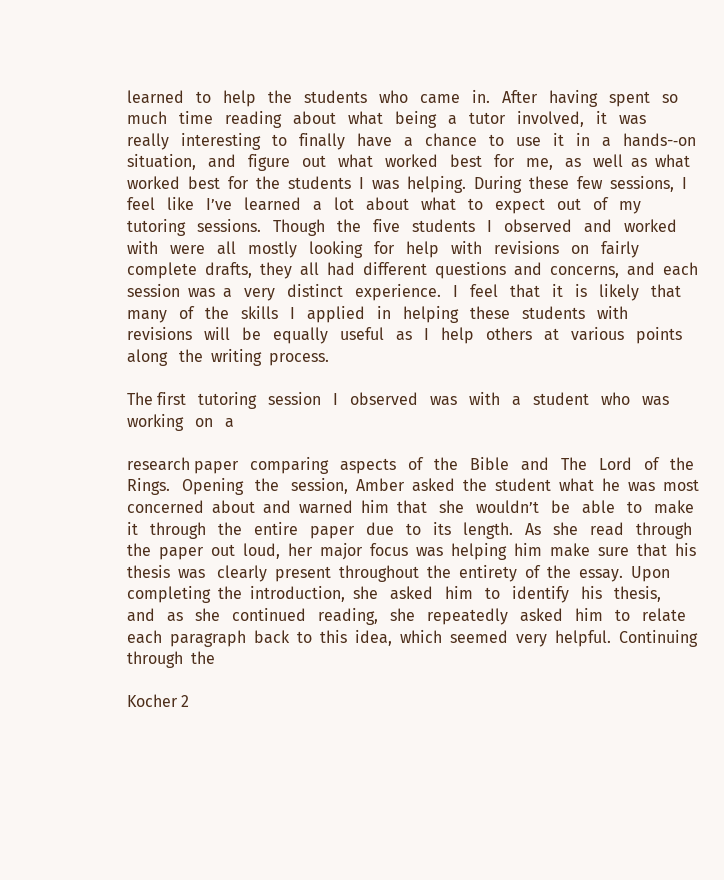learned   to   help   the   students   who   came   in.   After   having   spent   so   much   time   reading   about   what   being   a   tutor   involved,   it   was   really   interesting   to   finally   have   a   chance   to   use   it   in   a   hands-‐on   situation,   and   figure   out   what   worked   best   for   me,   as   well  as  what  worked  best  for  the  students  I  was  helping.  During  these  few  sessions,  I  feel   like   I’ve   learned   a   lot   about   what   to   expect   out   of   my   tutoring   sessions.   Though   the   five   students   I   observed   and   worked   with   were   all   mostly   looking   for   help   with   revisions   on   fairly  complete  drafts,  they  all  had  different  questions  and  concerns,  and  each  session  was  a   very   distinct   experience.   I   feel   that   it   is   likely   that   many   of   the   skills   I   applied   in   helping   these   students   with   revisions   will   be   equally   useful   as   I   help   others   at   various   points   along   the  writing  process.

The first   tutoring   session   I   observed   was   with   a   student   who   was   working   on   a

research paper   comparing   aspects   of   the   Bible   and   The   Lord   of   the   Rings.   Opening   the   session,  Amber  asked  the  student  what  he  was  most  concerned  about  and  warned  him  that   she   wouldn’t   be   able   to   make   it   through   the   entire   paper   due   to   its   length.   As   she   read   through  the  paper  out  loud,  her  major  focus  was  helping  him  make  sure  that  his  thesis  was   clearly  present  throughout  the  entirety  of  the  essay.  Upon  completing  the  introduction,  she   asked   him   to   identify   his   thesis,   and   as   she   continued   reading,   she   repeatedly   asked   him   to   relate  each  paragraph  back  to  this  idea,  which  seemed  very  helpful.  Continuing  through  the

Kocher 2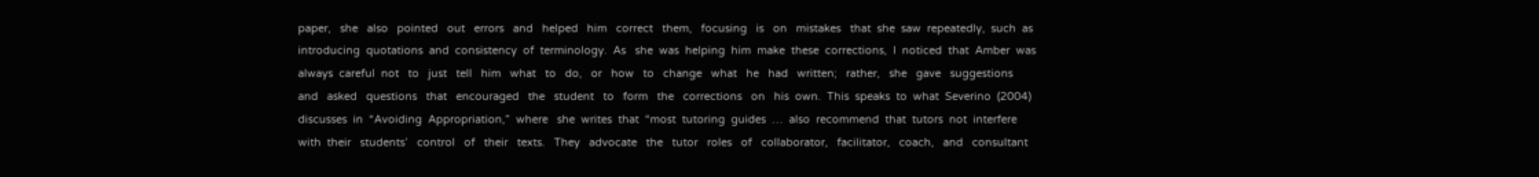paper,   she   also   pointed   out   errors   and   helped   him   correct   them,   focusing   is   on   mistakes   that  she  saw  repeatedly,  such  as  introducing  quotations  and  consistency  of  terminology.  As   she  was  helping  him  make  these  corrections,  I  noticed  that  Amber  was  always  careful  not   to   just   tell   him   what   to   do,   or   how   to   change   what   he   had   written;   rather,   she   gave   suggestions   and   asked   questions   that   encouraged   the   student   to   form   the   corrections   on   his  own.  This  speaks  to  what  Severino  (2004)  discusses  in  “Avoiding  Appropriation,”  where   she  writes  that  “most  tutoring  guides  …  also  recommend  that  tutors  not  interfere  with  their   students’   control   of   their   texts.   They   advocate   the   tutor   roles   of   collaborator,   facilitator,   coach,   and   consultant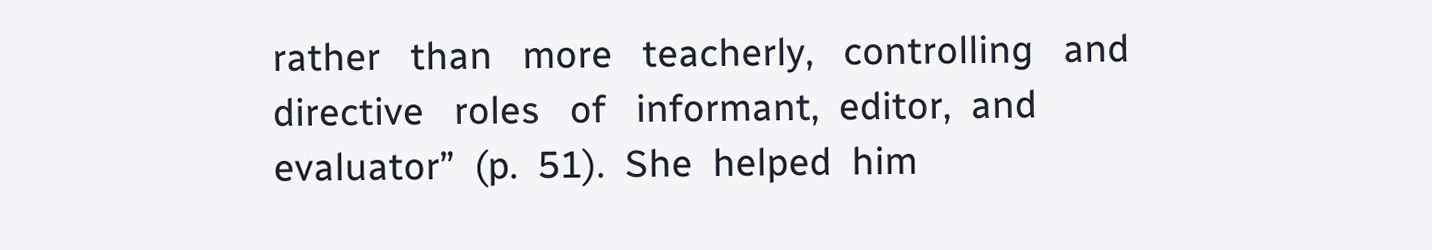rather   than   more   teacherly,   controlling   and   directive   roles   of   informant,  editor,  and  evaluator”  (p.  51).  She  helped  him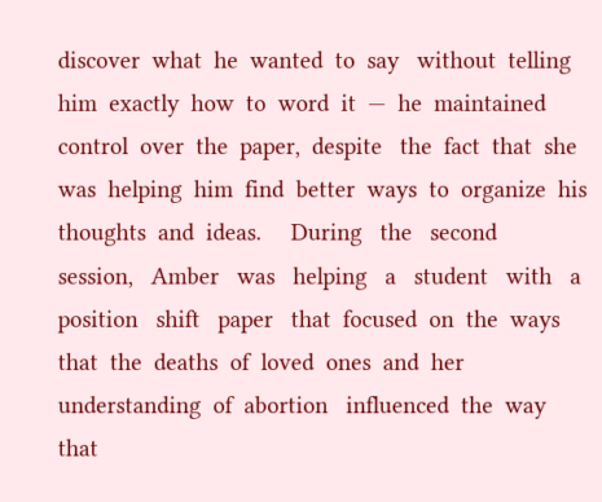discover  what  he  wanted  to  say   without  telling  him  exactly  how  to  word  it  —  he  maintained  control  over  the  paper,  despite   the  fact  that  she  was  helping  him  find  better  ways  to  organize  his  thoughts  and  ideas.     During   the   second   session,   Amber   was   helping   a   student   with   a   position   shift   paper   that  focused  on  the  ways  that  the  deaths  of  loved  ones  and  her  understanding  of  abortion   influenced  the  way  that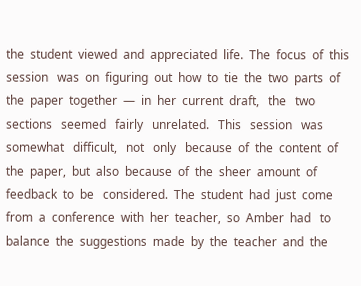the  student  viewed  and  appreciated  life.  The  focus  of  this  session   was  on  figuring  out  how  to  tie  the  two  parts  of  the  paper  together  —  in  her  current  draft,   the   two   sections   seemed   fairly   unrelated.   This   session   was   somewhat   difficult,   not   only   because  of  the  content  of  the  paper,  but  also  because  of  the  sheer  amount  of  feedback  to  be   considered.  The  student  had  just  come  from  a  conference  with  her  teacher,  so  Amber  had   to  balance  the  suggestions  made  by  the  teacher  and  the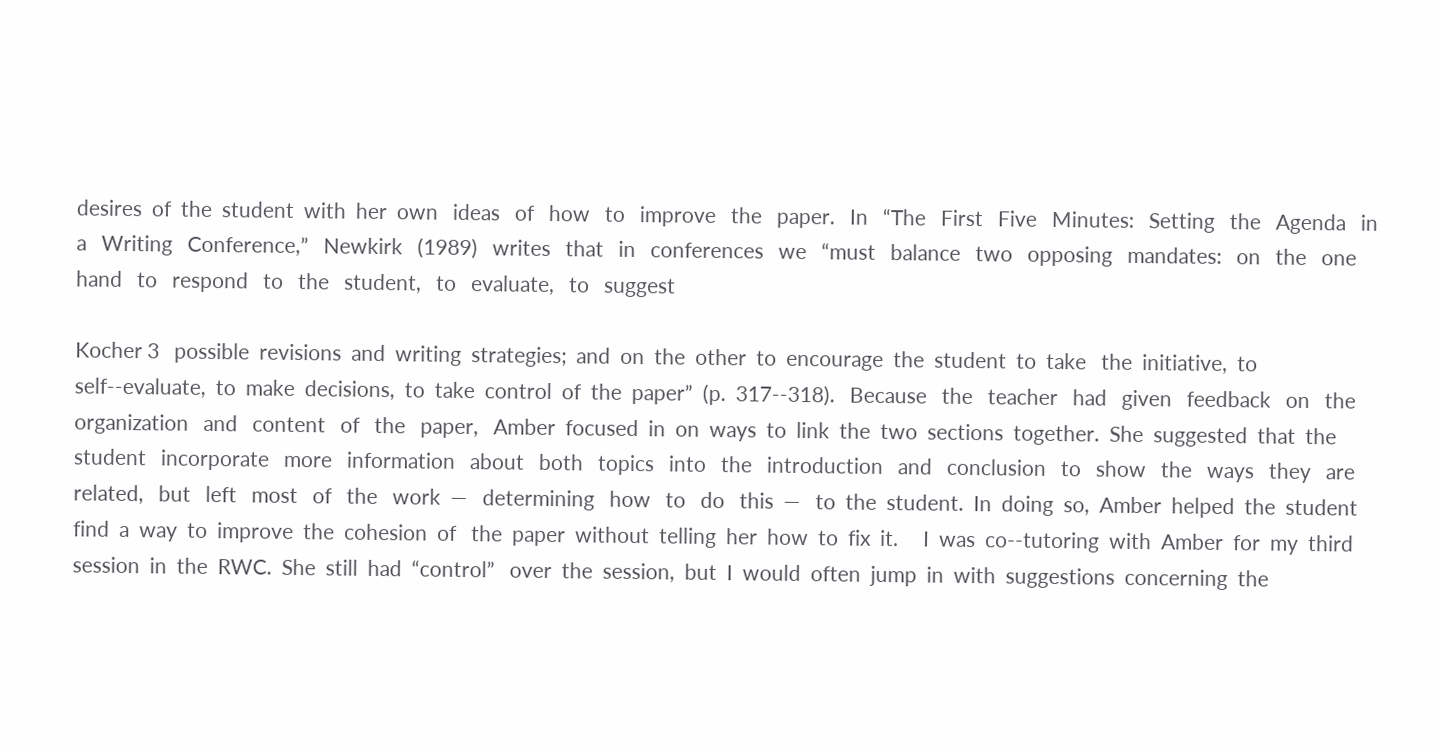desires  of  the  student  with  her  own   ideas   of   how   to   improve   the   paper.   In   “The   First   Five   Minutes:   Setting   the   Agenda   in   a   Writing   Conference,”   Newkirk   (1989)   writes   that   in   conferences   we   “must   balance   two   opposing   mandates:   on   the   one   hand   to   respond   to   the   student,   to   evaluate,   to   suggest

Kocher 3   possible  revisions  and  writing  strategies;  and  on  the  other  to  encourage  the  student  to  take   the  initiative,  to  self-‐evaluate,  to  make  decisions,  to  take  control  of  the  paper”  (p.  317-‐318).   Because   the   teacher   had   given   feedback   on   the   organization   and   content   of   the   paper,   Amber  focused  in  on  ways  to  link  the  two  sections  together.  She  suggested  that  the  student   incorporate   more   information   about   both   topics   into   the   introduction   and   conclusion   to   show   the   ways   they   are   related,   but   left   most   of   the   work  —   determining   how   to   do   this  —   to  the  student.  In  doing  so,  Amber  helped  the  student  find  a  way  to  improve  the  cohesion  of   the  paper  without  telling  her  how  to  fix  it.     I  was  co-‐tutoring  with  Amber  for  my  third  session  in  the  RWC.  She  still  had  “control”   over  the  session,  but  I  would  often  jump  in  with  suggestions  concerning  the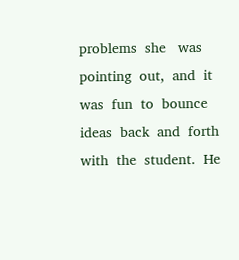problems  she   was  pointing  out,  and  it  was  fun  to  bounce  ideas  back  and  forth  with  the  student.  He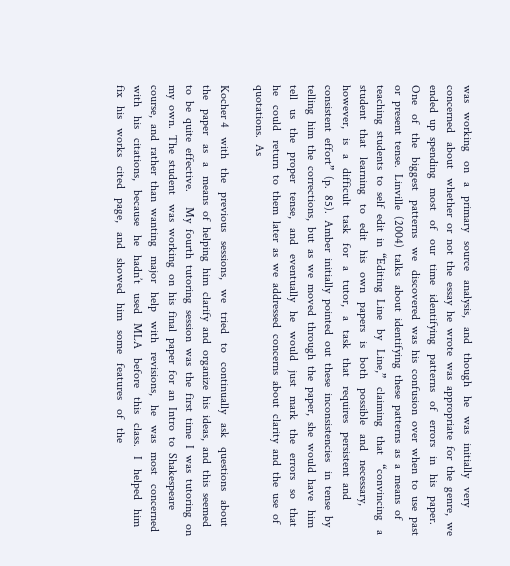was   working   on   a   primary   source   analysis,   and   though   he   was   initially   very   concerned   about   whether  or  not  the  essay  he  wrote  was  appropriate  for  the  genre,  we  ended  up  spending   most   of   our   time   identifying   patterns   of   errors   in   his   paper.   One   of   the   biggest   patterns   we   discovered  was  his  confusion  over  when  to  use  past  or  present  tense.  Linville  (2004)  talks   about  identifying  these  patterns  as  a  means  of  teaching  students  to  self  edit  in  “Editing  Line   by   Line,”   claiming   that   “convincing   a   student   that   learning   to   edit   his   own   papers   is   both   possible   and   necessary,   however,   is   a   difficult   task   for   a   tutor,   a   task   that   requires   persistent  and  consistent  effort”  (p.  85).  Amber  initially  pointed  out  these  inconsistencies   in  tense  by  telling  him  the  corrections,  but  as  we  moved  through  the  paper,  she  would  have   him   tell   us   the   proper   tense,   and   eventually   he   would   just   mark   the   errors   so   that   he   could   return  to  them  later  as  we  addressed  concerns  about  clarity  and  the  use  of  quotations.  As

Kocher 4   with   the   previous   sessions,   we   tried   to   continually   ask   questions   about   the   paper   as   a   means  of  helping  him  clarify  and  organize  his  ideas,  and  this  seemed  to  be  quite  effective.     My  fourth  tutoring  session  was  the  first  time  I  was  tutoring  on  my  own.  The  student   was  working  on  his  final  paper  for  an  Intro  to  Shakespeare  course,  and  rather  than  wanting   major   help   with   revisions,   he   was   most   concerned   with   his   citations,   because   he   hadn’t   used   MLA   before   this   class.   I   helped   him   fix   his   works   cited   page,   and   showed   him   some   features   of   the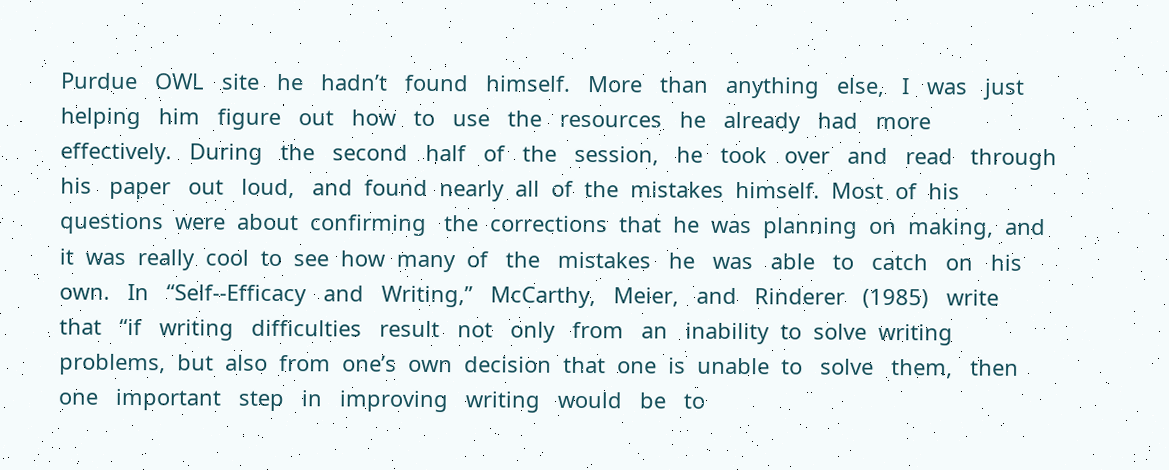Purdue   OWL   site   he   hadn’t   found   himself.   More   than   anything   else,   I   was   just   helping   him   figure   out   how   to   use   the   resources   he   already   had   more   effectively.   During   the   second   half   of   the   session,   he   took   over   and   read   through   his   paper   out   loud,   and  found  nearly  all  of  the  mistakes  himself.  Most  of  his  questions  were  about  confirming   the  corrections  that  he  was  planning  on  making,  and  it  was  really  cool  to  see  how  many  of   the   mistakes   he   was   able   to   catch   on   his   own.   In   “Self-‐Efficacy   and   Writing,”   McCarthy,   Meier,   and   Rinderer   (1985)   write   that   “if   writing   difficulties   result   not   only   from   an   inability  to  solve  writing  problems,  but  also  from  one’s  own  decision  that  one  is  unable  to   solve   them,   then   one   important   step   in   improving   writing   would   be   to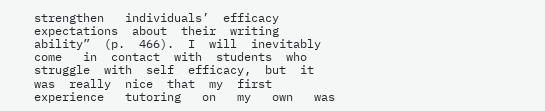strengthen   individuals’  efficacy  expectations  about  their  writing  ability”  (p.  466).  I  will  inevitably  come   in  contact  with  students  who  struggle  with  self  efficacy,  but  it  was  really  nice  that  my  first   experience   tutoring   on   my   own   was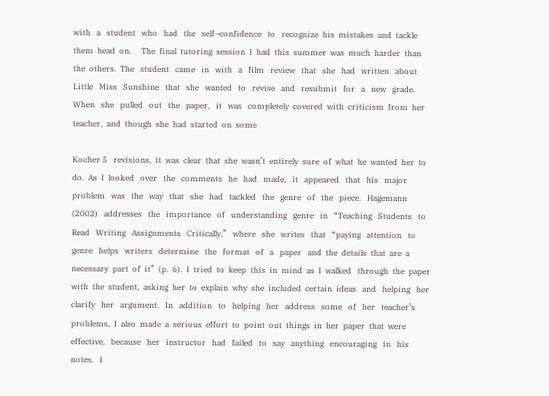with   a   student   who   had   the   self-‐confidence   to   recognize  his  mistakes  and  tackle  them  head  on.     The  final  tutoring  session  I  had  this  summer  was  much  harder  than  the  others.  The   student   came   in   with   a   film   review   that   she   had   written   about   Little   Miss   Sunshine   that   she   wanted   to   revise   and   resubmit   for   a   new   grade.   When   she   pulled   out   the   paper,   it   was   completely  covered  with  criticism  from  her  teacher,  and  though  she  had  started  on  some

Kocher 5   revisions,  it  was  clear  that  she  wasn’t  entirely  sure  of  what  he  wanted  her  to  do.  As  I  looked   over   the   comments   he   had   made,   it   appeared   that   his   major   problem   was   the   way   that   she   had   tackled   the   genre   of   the   piece.   Hagemann   (2002)   addresses   the   importance   of   understanding   genre   in   “Teaching   Students   to   Read   Writing   Assignments   Critically,”   where   she   writes   that   “paying   attention   to   genre   helps   writers   determine   the   format   of   a   paper   and  the  details  that  are  a  necessary  part  of  it”  (p.  6).  I  tried  to  keep  this  in  mind  as  I  walked   through  the  paper  with  the  student,  asking  her  to  explain  why  she  included  certain  ideas   and   helping   her   clarify   her   argument.   In   addition   to   helping   her   address   some   of   her   teacher’s  problems,  I  also  made  a  serious  effort  to  point  out  things  in  her  paper  that  were   effective,   because   her   instructor   had   failed   to   say   anything   encouraging   in   his   notes.   I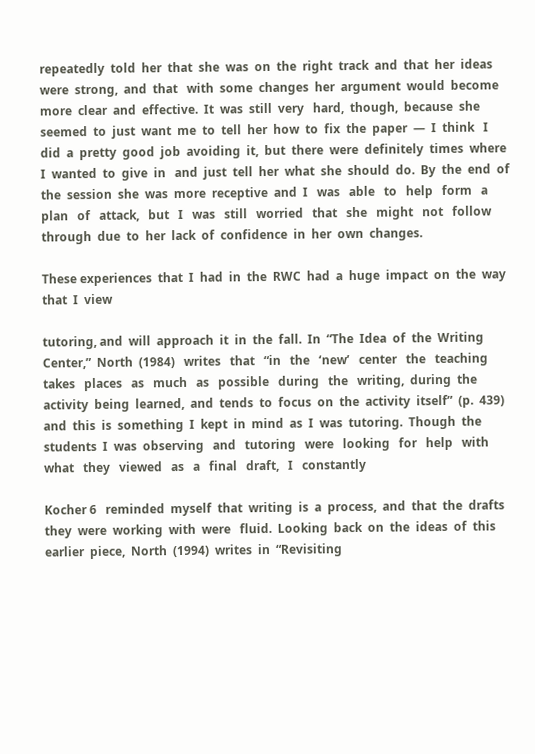repeatedly  told  her  that  she  was  on  the  right  track  and  that  her  ideas  were  strong,  and  that   with  some  changes  her  argument  would  become  more  clear  and  effective.  It  was  still  very   hard,  though,  because  she  seemed  to  just  want  me  to  tell  her  how  to  fix  the  paper  —  I  think   I  did  a  pretty  good  job  avoiding  it,  but  there  were  definitely  times  where  I  wanted  to  give  in   and  just  tell  her  what  she  should  do.  By  the  end  of  the  session  she  was  more  receptive  and  I   was   able   to   help   form   a   plan   of   attack,   but   I   was   still   worried   that   she   might   not   follow   through  due  to  her  lack  of  confidence  in  her  own  changes.

These experiences  that  I  had  in  the  RWC  had  a  huge  impact  on  the  way  that  I  view

tutoring, and  will  approach  it  in  the  fall.  In  “The  Idea  of  the  Writing  Center,”  North  (1984)   writes   that   “in   the   ‘new’   center   the   teaching   takes   places   as   much   as   possible   during   the   writing,  during  the  activity  being  learned,  and  tends  to  focus  on  the  activity  itself”  (p.  439)   and  this  is  something  I  kept  in  mind  as  I  was  tutoring.  Though  the  students  I  was  observing   and   tutoring   were   looking   for   help   with   what   they   viewed   as   a   final   draft,   I   constantly

Kocher 6   reminded  myself  that  writing  is  a  process,  and  that  the  drafts  they  were  working  with  were   fluid.  Looking  back  on  the  ideas  of  this  earlier  piece,  North  (1994)  writes  in  “Revisiting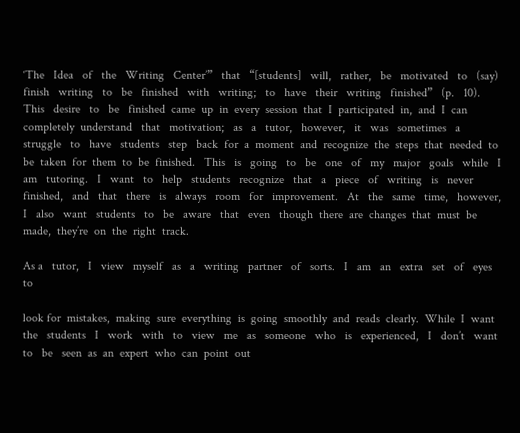‘The   Idea   of   the   Writing   Center’”   that   “[students]   will,   rather,   be   motivated   to   (say)   finish   writing   to   be   finished   with   writing;   to   have   their   writing   finished”   (p.   10).   This   desire   to   be   finished  came  up  in  every  session  that  I  participated  in,  and  I  can  completely  understand   that   motivation;   as   a   tutor,   however,   it   was   sometimes   a   struggle   to   have   students   step   back  for  a  moment  and  recognize  the  steps  that  needed  to  be  taken  for  them  to  be  finished.   This   is   going   to   be   one   of   my   major   goals   while   I   am   tutoring.   I   want   to   help   students   recognize   that   a   piece   of   writing   is   never   finished,   and   that   there   is   always   room   for   improvement.   At   the   same   time,   however,   I   also   want   students   to   be   aware   that   even   though  there  are  changes  that  must  be  made,  they’re  on  the  right  track.

As a   tutor,   I   view   myself   as   a   writing   partner   of   sorts.   I   am   an   extra   set   of   eyes   to

look for  mistakes,  making  sure  everything  is  going  smoothly  and  reads  clearly.  While  I  want   the   students   I   work   with   to   view   me   as   someone   who   is   experienced,   I   don’t   want   to   be   seen  as  an  expert  who  can  point  out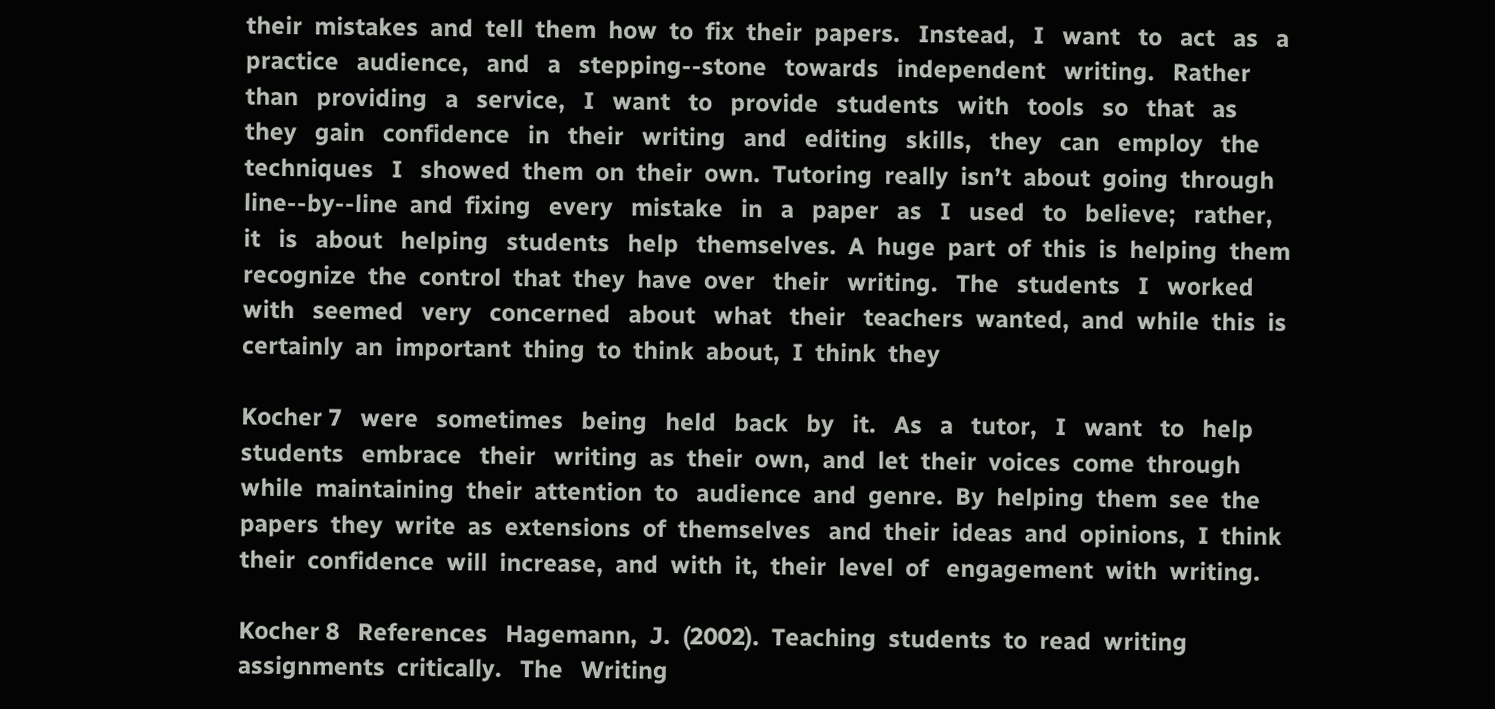their  mistakes  and  tell  them  how  to  fix  their  papers.   Instead,   I   want   to   act   as   a   practice   audience,   and   a   stepping-‐stone   towards   independent   writing.   Rather   than   providing   a   service,   I   want   to   provide   students   with   tools   so   that   as   they   gain   confidence   in   their   writing   and   editing   skills,   they   can   employ   the   techniques   I   showed  them  on  their  own.  Tutoring  really  isn’t  about  going  through  line-‐by-‐line  and  fixing   every   mistake   in   a   paper   as   I   used   to   believe;   rather,   it   is   about   helping   students   help   themselves.  A  huge  part  of  this  is  helping  them  recognize  the  control  that  they  have  over   their   writing.   The   students   I   worked   with   seemed   very   concerned   about   what   their   teachers  wanted,  and  while  this  is  certainly  an  important  thing  to  think  about,  I  think  they

Kocher 7   were   sometimes   being   held   back   by   it.   As   a   tutor,   I   want   to   help   students   embrace   their   writing  as  their  own,  and  let  their  voices  come  through  while  maintaining  their  attention  to   audience  and  genre.  By  helping  them  see  the  papers  they  write  as  extensions  of  themselves   and  their  ideas  and  opinions,  I  think  their  confidence  will  increase,  and  with  it,  their  level  of   engagement  with  writing.

Kocher 8   References   Hagemann,  J.  (2002).  Teaching  students  to  read  writing  assignments  critically.   The   Writing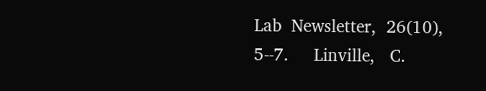Lab  Newsletter,  26(10),  5-‐7.     Linville,   C.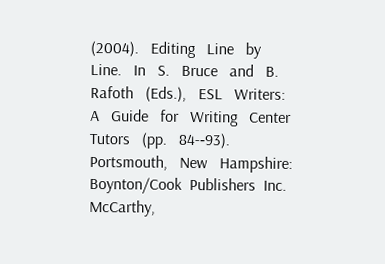(2004).   Editing   Line   by   Line.   In   S.   Bruce   and   B.   Rafoth   (Eds.),   ESL   Writers:   A   Guide   for   Writing   Center   Tutors   (pp.   84-‐93).   Portsmouth,   New   Hampshire:   Boynton/Cook  Publishers  Inc.     McCarthy,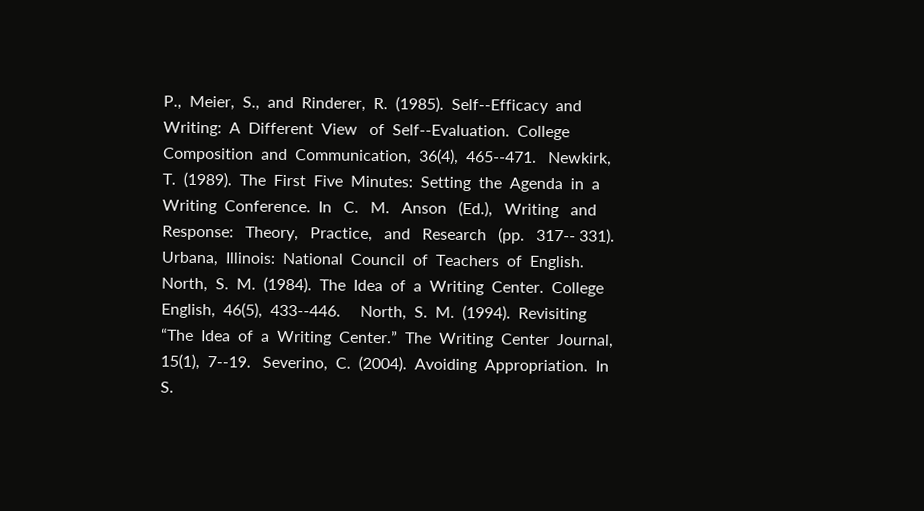P.,  Meier,  S.,  and  Rinderer,  R.  (1985).  Self-‐Efficacy  and  Writing:  A  Different  View   of  Self-‐Evaluation.  College  Composition  and  Communication,  36(4),  465-‐471.   Newkirk,  T.  (1989).  The  First  Five  Minutes:  Setting  the  Agenda  in  a  Writing  Conference.  In   C.   M.   Anson   (Ed.),   Writing   and   Response:   Theory,   Practice,   and   Research   (pp.   317-‐ 331).  Urbana,  Illinois:  National  Council  of  Teachers  of  English.     North,  S.  M.  (1984).  The  Idea  of  a  Writing  Center.  College  English,  46(5),  433-‐446.     North,  S.  M.  (1994).  Revisiting  “The  Idea  of  a  Writing  Center.”  The  Writing  Center  Journal,   15(1),  7-‐19.   Severino,  C.  (2004).  Avoiding  Appropriation.  In  S.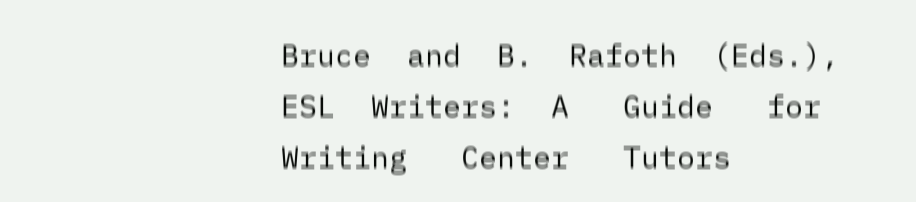Bruce  and  B.  Rafoth  (Eds.),  ESL  Writers:  A   Guide   for   Writing   Center   Tutors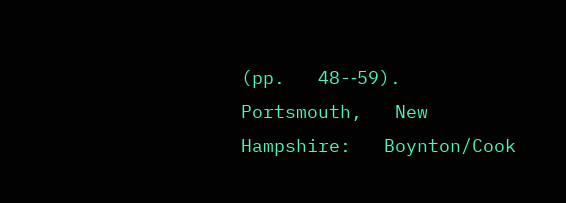(pp.   48-‐59).   Portsmouth,   New   Hampshire:   Boynton/Cook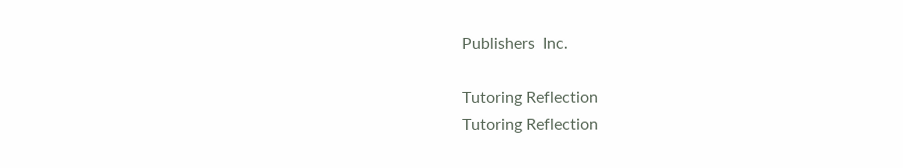Publishers  Inc.

Tutoring Reflection
Tutoring Reflection